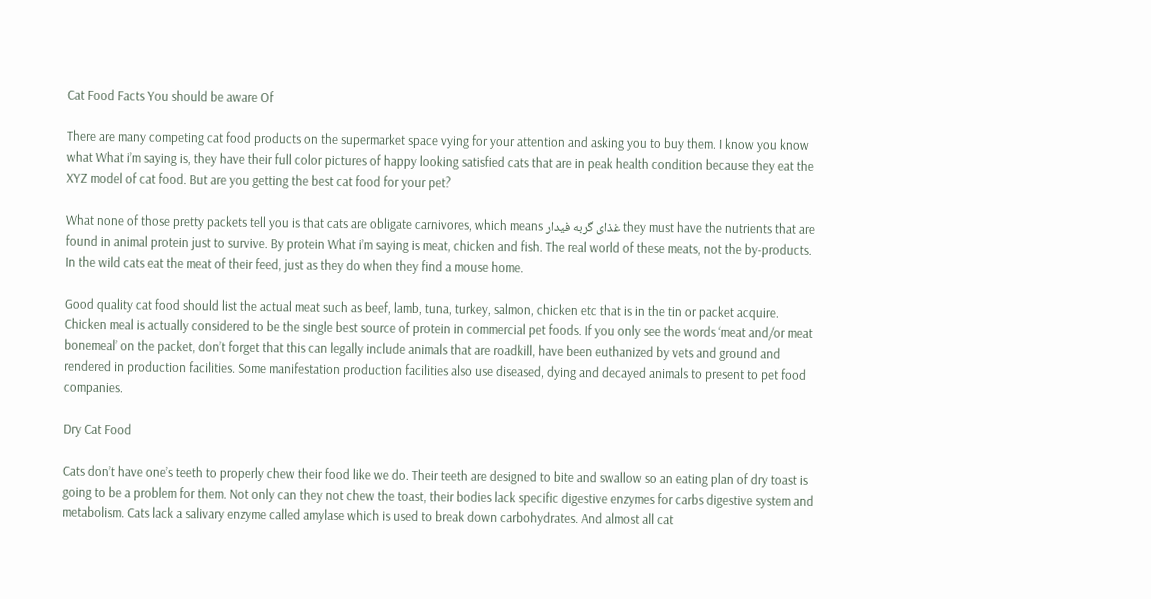Cat Food Facts You should be aware Of

There are many competing cat food products on the supermarket space vying for your attention and asking you to buy them. I know you know what What i’m saying is, they have their full color pictures of happy looking satisfied cats that are in peak health condition because they eat the XYZ model of cat food. But are you getting the best cat food for your pet?

What none of those pretty packets tell you is that cats are obligate carnivores, which means غذای گربه فیدار they must have the nutrients that are found in animal protein just to survive. By protein What i’m saying is meat, chicken and fish. The real world of these meats, not the by-products. In the wild cats eat the meat of their feed, just as they do when they find a mouse home.

Good quality cat food should list the actual meat such as beef, lamb, tuna, turkey, salmon, chicken etc that is in the tin or packet acquire. Chicken meal is actually considered to be the single best source of protein in commercial pet foods. If you only see the words ‘meat and/or meat bonemeal’ on the packet, don’t forget that this can legally include animals that are roadkill, have been euthanized by vets and ground and rendered in production facilities. Some manifestation production facilities also use diseased, dying and decayed animals to present to pet food companies.

Dry Cat Food

Cats don’t have one’s teeth to properly chew their food like we do. Their teeth are designed to bite and swallow so an eating plan of dry toast is going to be a problem for them. Not only can they not chew the toast, their bodies lack specific digestive enzymes for carbs digestive system and metabolism. Cats lack a salivary enzyme called amylase which is used to break down carbohydrates. And almost all cat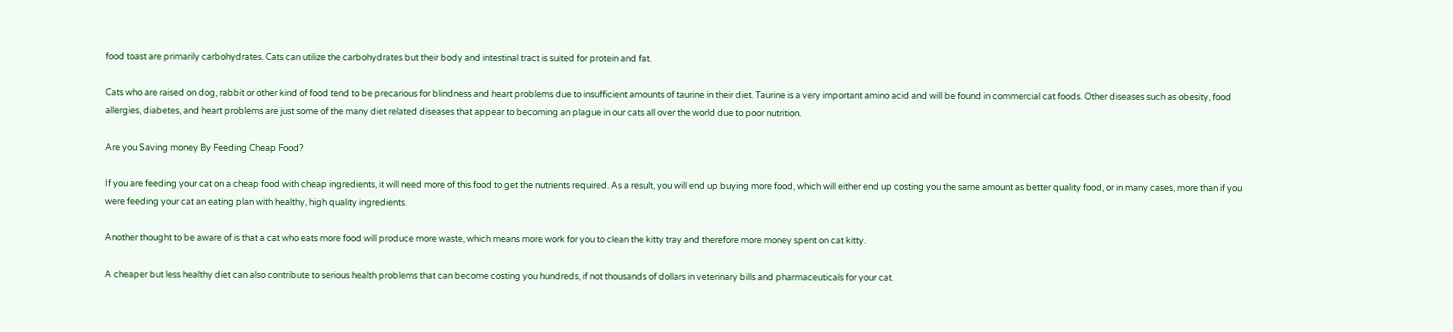food toast are primarily carbohydrates. Cats can utilize the carbohydrates but their body and intestinal tract is suited for protein and fat.

Cats who are raised on dog, rabbit or other kind of food tend to be precarious for blindness and heart problems due to insufficient amounts of taurine in their diet. Taurine is a very important amino acid and will be found in commercial cat foods. Other diseases such as obesity, food allergies, diabetes, and heart problems are just some of the many diet related diseases that appear to becoming an plague in our cats all over the world due to poor nutrition.

Are you Saving money By Feeding Cheap Food?

If you are feeding your cat on a cheap food with cheap ingredients, it will need more of this food to get the nutrients required. As a result, you will end up buying more food, which will either end up costing you the same amount as better quality food, or in many cases, more than if you were feeding your cat an eating plan with healthy, high quality ingredients.

Another thought to be aware of is that a cat who eats more food will produce more waste, which means more work for you to clean the kitty tray and therefore more money spent on cat kitty.

A cheaper but less healthy diet can also contribute to serious health problems that can become costing you hundreds, if not thousands of dollars in veterinary bills and pharmaceuticals for your cat.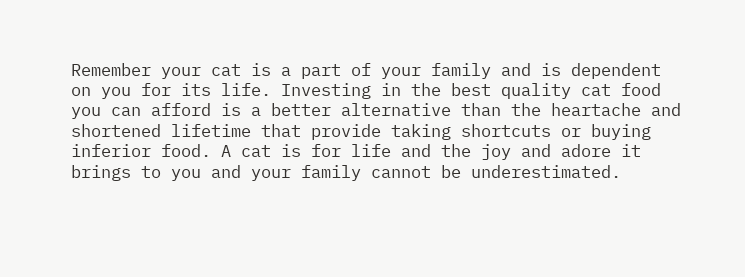Remember your cat is a part of your family and is dependent on you for its life. Investing in the best quality cat food you can afford is a better alternative than the heartache and shortened lifetime that provide taking shortcuts or buying inferior food. A cat is for life and the joy and adore it brings to you and your family cannot be underestimated.